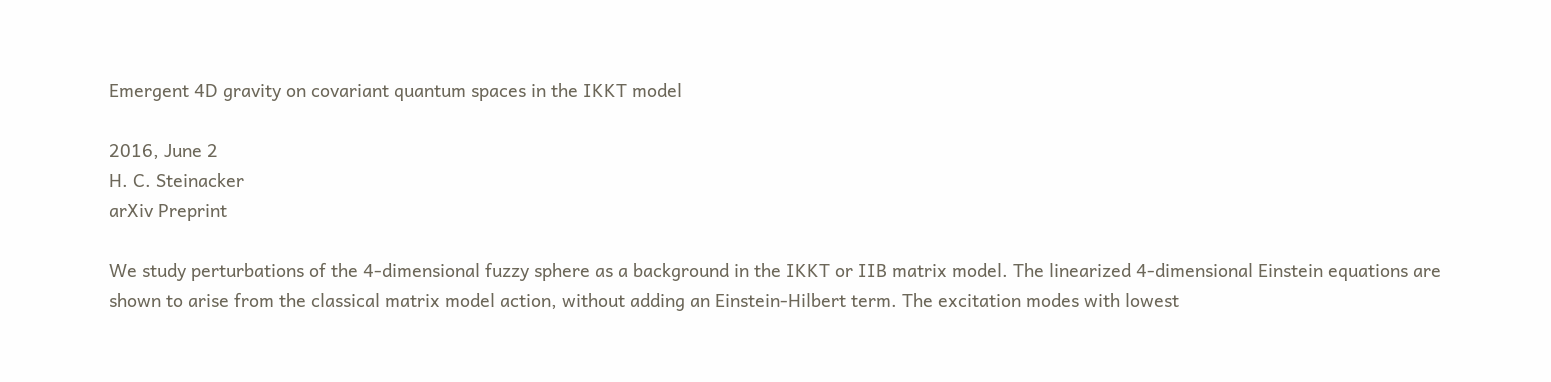Emergent 4D gravity on covariant quantum spaces in the IKKT model

2016, June 2
H. C. Steinacker
arXiv Preprint

We study perturbations of the 4-dimensional fuzzy sphere as a background in the IKKT or IIB matrix model. The linearized 4-dimensional Einstein equations are shown to arise from the classical matrix model action, without adding an Einstein-Hilbert term. The excitation modes with lowest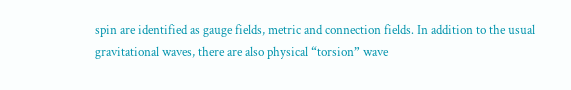spin are identified as gauge fields, metric and connection fields. In addition to the usual gravitational waves, there are also physical “torsion” wave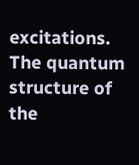excitations. The quantum structure of the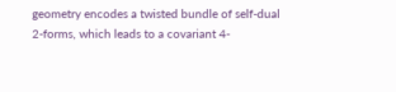geometry encodes a twisted bundle of self-dual 2-forms, which leads to a covariant 4-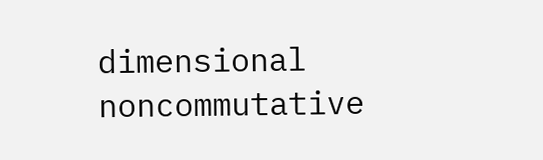dimensional noncommutative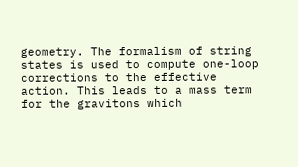geometry. The formalism of string states is used to compute one-loop corrections to the effective action. This leads to a mass term for the gravitons which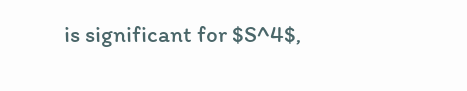is significant for $S^4$,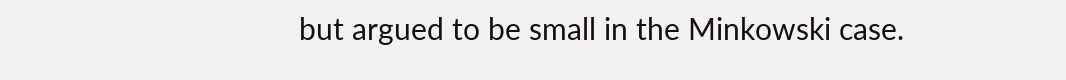but argued to be small in the Minkowski case.